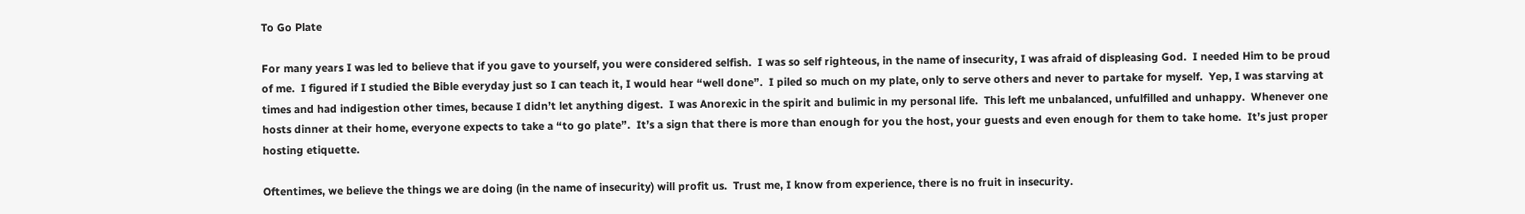To Go Plate

For many years I was led to believe that if you gave to yourself, you were considered selfish.  I was so self righteous, in the name of insecurity, I was afraid of displeasing God.  I needed Him to be proud of me.  I figured if I studied the Bible everyday just so I can teach it, I would hear “well done”.  I piled so much on my plate, only to serve others and never to partake for myself.  Yep, I was starving at times and had indigestion other times, because I didn’t let anything digest.  I was Anorexic in the spirit and bulimic in my personal life.  This left me unbalanced, unfulfilled and unhappy.  Whenever one hosts dinner at their home, everyone expects to take a “to go plate”.  It’s a sign that there is more than enough for you the host, your guests and even enough for them to take home.  It’s just proper hosting etiquette.

Oftentimes, we believe the things we are doing (in the name of insecurity) will profit us.  Trust me, I know from experience, there is no fruit in insecurity.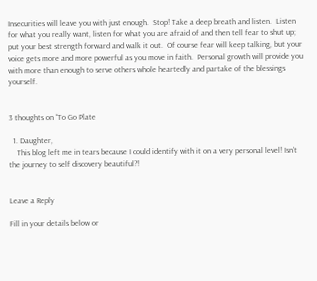Insecurities will leave you with just enough.  Stop! Take a deep breath and listen.  Listen for what you really want, listen for what you are afraid of and then tell fear to shut up; put your best strength forward and walk it out.  Of course fear will keep talking, but your voice gets more and more powerful as you move in faith.  Personal growth will provide you with more than enough to serve others whole heartedly and partake of the blessings yourself.


3 thoughts on “To Go Plate

  1. Daughter,
    This blog left me in tears because I could identify with it on a very personal level! Isn’t the journey to self discovery beautiful?!


Leave a Reply

Fill in your details below or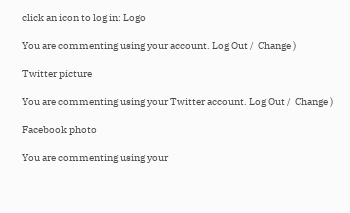click an icon to log in: Logo

You are commenting using your account. Log Out /  Change )

Twitter picture

You are commenting using your Twitter account. Log Out /  Change )

Facebook photo

You are commenting using your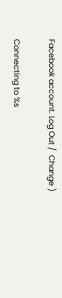Facebook account. Log Out /  Change )

Connecting to %s